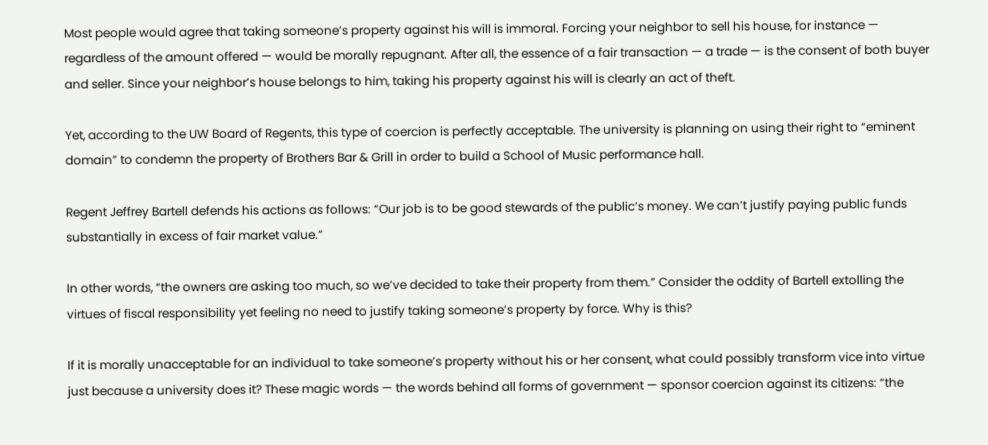Most people would agree that taking someone’s property against his will is immoral. Forcing your neighbor to sell his house, for instance — regardless of the amount offered — would be morally repugnant. After all, the essence of a fair transaction — a trade — is the consent of both buyer and seller. Since your neighbor’s house belongs to him, taking his property against his will is clearly an act of theft.

Yet, according to the UW Board of Regents, this type of coercion is perfectly acceptable. The university is planning on using their right to “eminent domain” to condemn the property of Brothers Bar & Grill in order to build a School of Music performance hall.

Regent Jeffrey Bartell defends his actions as follows: “Our job is to be good stewards of the public’s money. We can’t justify paying public funds substantially in excess of fair market value.”

In other words, “the owners are asking too much, so we’ve decided to take their property from them.” Consider the oddity of Bartell extolling the virtues of fiscal responsibility yet feeling no need to justify taking someone’s property by force. Why is this?

If it is morally unacceptable for an individual to take someone’s property without his or her consent, what could possibly transform vice into virtue just because a university does it? These magic words — the words behind all forms of government — sponsor coercion against its citizens: “the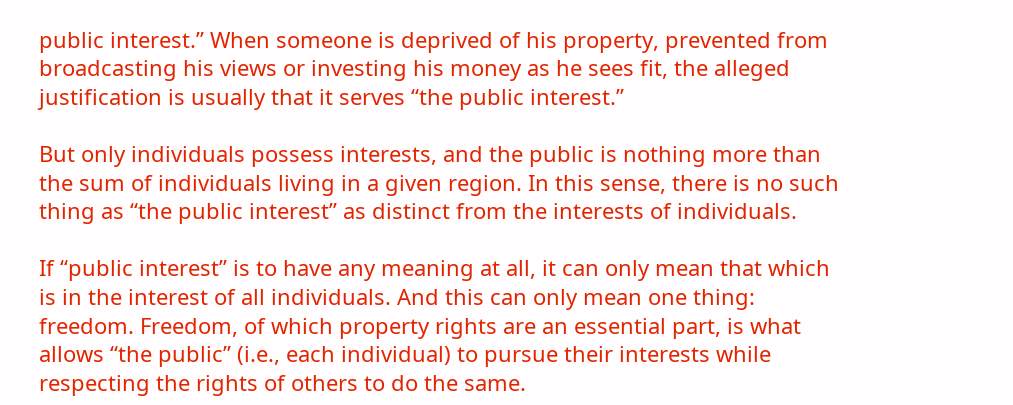public interest.” When someone is deprived of his property, prevented from broadcasting his views or investing his money as he sees fit, the alleged justification is usually that it serves “the public interest.”

But only individuals possess interests, and the public is nothing more than the sum of individuals living in a given region. In this sense, there is no such thing as “the public interest” as distinct from the interests of individuals.

If “public interest” is to have any meaning at all, it can only mean that which is in the interest of all individuals. And this can only mean one thing: freedom. Freedom, of which property rights are an essential part, is what allows “the public” (i.e., each individual) to pursue their interests while respecting the rights of others to do the same.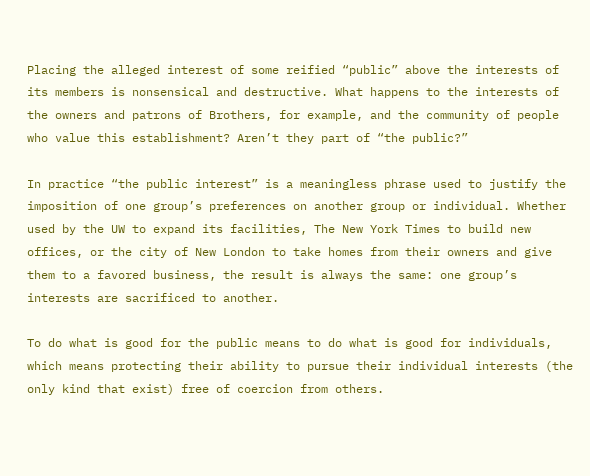Placing the alleged interest of some reified “public” above the interests of its members is nonsensical and destructive. What happens to the interests of the owners and patrons of Brothers, for example, and the community of people who value this establishment? Aren’t they part of “the public?”

In practice “the public interest” is a meaningless phrase used to justify the imposition of one group’s preferences on another group or individual. Whether used by the UW to expand its facilities, The New York Times to build new offices, or the city of New London to take homes from their owners and give them to a favored business, the result is always the same: one group’s interests are sacrificed to another.

To do what is good for the public means to do what is good for individuals, which means protecting their ability to pursue their individual interests (the only kind that exist) free of coercion from others.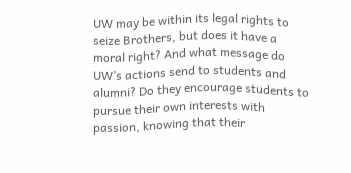UW may be within its legal rights to seize Brothers, but does it have a moral right? And what message do UW’s actions send to students and alumni? Do they encourage students to pursue their own interests with passion, knowing that their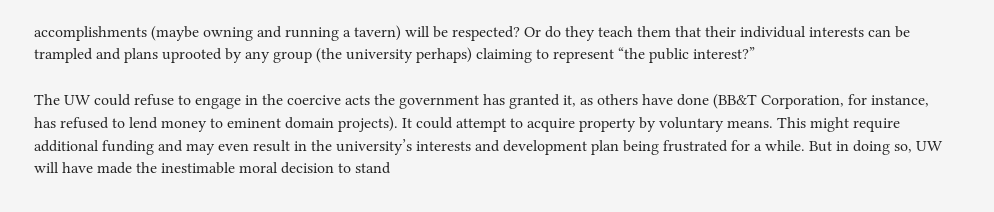accomplishments (maybe owning and running a tavern) will be respected? Or do they teach them that their individual interests can be trampled and plans uprooted by any group (the university perhaps) claiming to represent “the public interest?”

The UW could refuse to engage in the coercive acts the government has granted it, as others have done (BB&T Corporation, for instance, has refused to lend money to eminent domain projects). It could attempt to acquire property by voluntary means. This might require additional funding and may even result in the university’s interests and development plan being frustrated for a while. But in doing so, UW will have made the inestimable moral decision to stand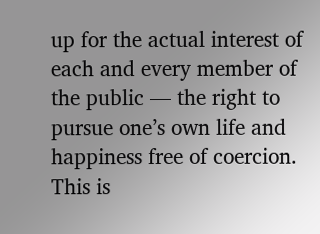up for the actual interest of each and every member of the public — the right to pursue one’s own life and happiness free of coercion. This is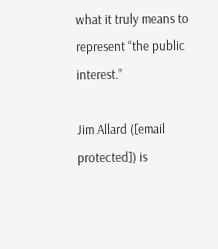what it truly means to represent “the public interest.”

Jim Allard ([email protected]) is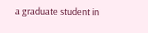a graduate student in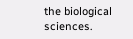the biological sciences.